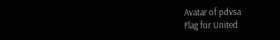Avatar of pdvsa
Flag for United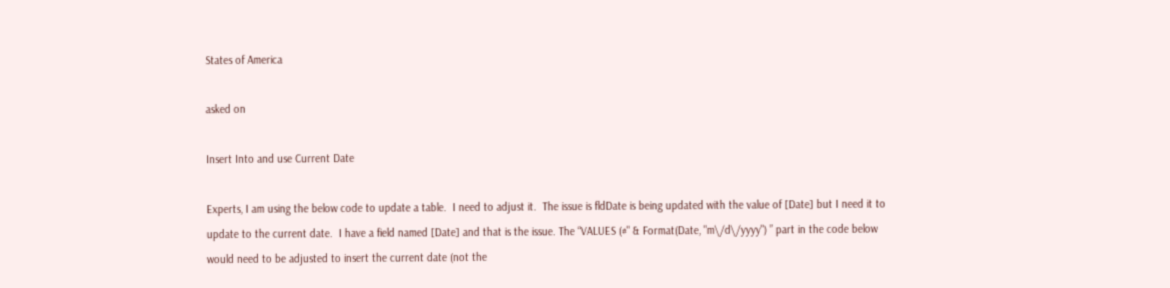States of America

asked on

Insert Into and use Current Date

Experts, I am using the below code to update a table.  I need to adjust it.  The issue is fldDate is being updated with the value of [Date] but I need it to update to the current date.  I have a field named [Date] and that is the issue. The “VALUES (#" & Format(Date, "m\/d\/yyyy") ” part in the code below would need to be adjusted to insert the current date (not the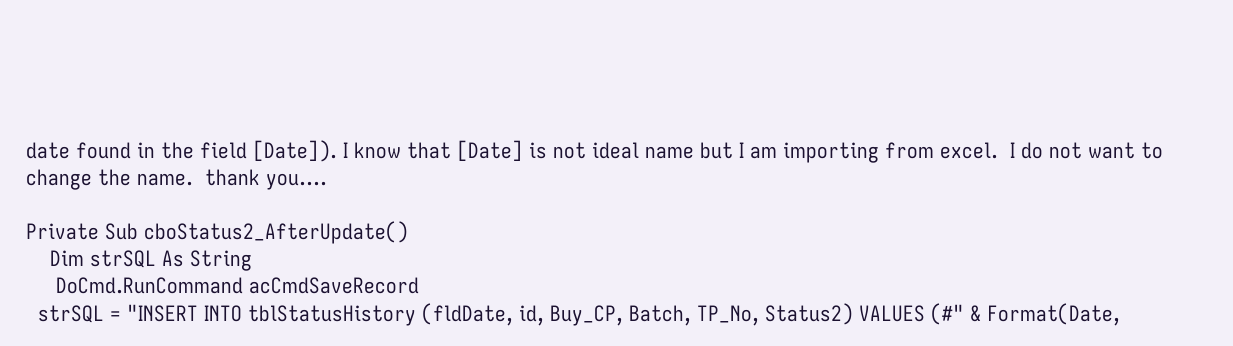date found in the field [Date]). I know that [Date] is not ideal name but I am importing from excel.  I do not want to change the name.  thank you....

Private Sub cboStatus2_AfterUpdate()
    Dim strSQL As String
     DoCmd.RunCommand acCmdSaveRecord
  strSQL = "INSERT INTO tblStatusHistory (fldDate, id, Buy_CP, Batch, TP_No, Status2) VALUES (#" & Format(Date,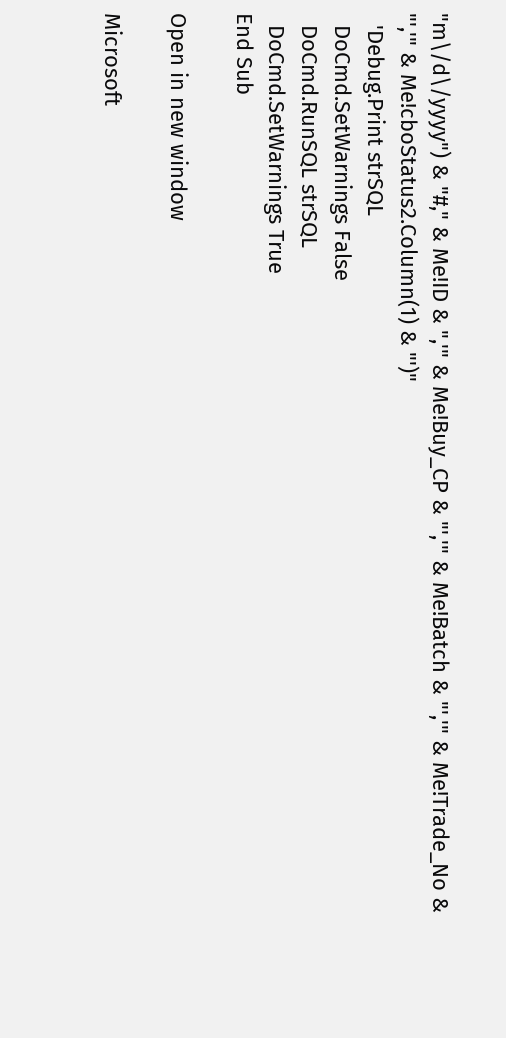"m\/d\/yyyy") & "#," & Me!ID & ",'" & Me!Buy_CP & "','" & Me!Batch & "','" & Me!Trade_No & "','" & Me!cboStatus2.Column(1) & "')"
  'Debug.Print strSQL
  DoCmd.SetWarnings False
  DoCmd.RunSQL strSQL
  DoCmd.SetWarnings True
End Sub

Open in new window

Microsoft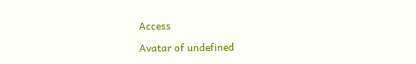Access

Avatar of undefined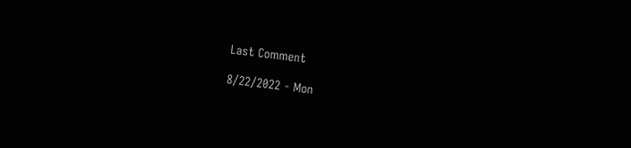Last Comment

8/22/2022 - Mon